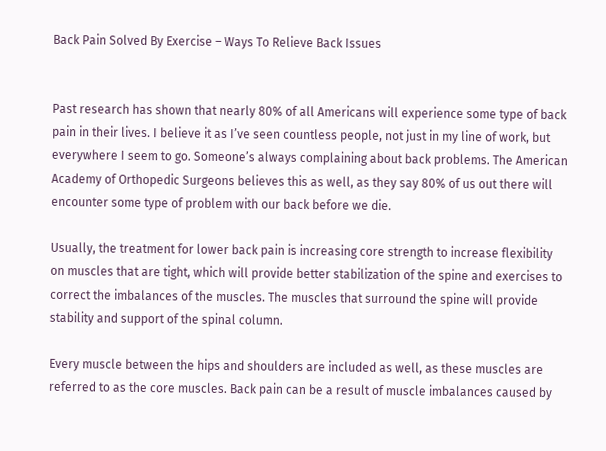Back Pain Solved By Exercise – Ways To Relieve Back Issues


Past research has shown that nearly 80% of all Americans will experience some type of back pain in their lives. I believe it as I’ve seen countless people, not just in my line of work, but everywhere I seem to go. Someone’s always complaining about back problems. The American Academy of Orthopedic Surgeons believes this as well, as they say 80% of us out there will encounter some type of problem with our back before we die.

Usually, the treatment for lower back pain is increasing core strength to increase flexibility on muscles that are tight, which will provide better stabilization of the spine and exercises to correct the imbalances of the muscles. The muscles that surround the spine will provide stability and support of the spinal column.

Every muscle between the hips and shoulders are included as well, as these muscles are referred to as the core muscles. Back pain can be a result of muscle imbalances caused by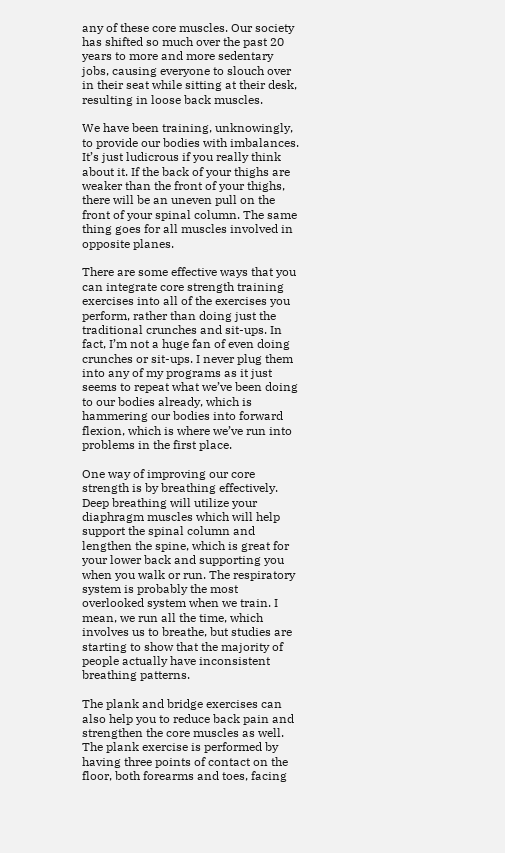any of these core muscles. Our society has shifted so much over the past 20 years to more and more sedentary jobs, causing everyone to slouch over in their seat while sitting at their desk, resulting in loose back muscles.

We have been training, unknowingly, to provide our bodies with imbalances. It’s just ludicrous if you really think about it. If the back of your thighs are weaker than the front of your thighs, there will be an uneven pull on the front of your spinal column. The same thing goes for all muscles involved in opposite planes.

There are some effective ways that you can integrate core strength training exercises into all of the exercises you perform, rather than doing just the traditional crunches and sit-ups. In fact, I’m not a huge fan of even doing crunches or sit-ups. I never plug them into any of my programs as it just seems to repeat what we’ve been doing to our bodies already, which is hammering our bodies into forward flexion, which is where we’ve run into problems in the first place.

One way of improving our core strength is by breathing effectively. Deep breathing will utilize your diaphragm muscles which will help support the spinal column and lengthen the spine, which is great for your lower back and supporting you when you walk or run. The respiratory system is probably the most overlooked system when we train. I mean, we run all the time, which involves us to breathe, but studies are starting to show that the majority of people actually have inconsistent breathing patterns.

The plank and bridge exercises can also help you to reduce back pain and strengthen the core muscles as well. The plank exercise is performed by having three points of contact on the floor, both forearms and toes, facing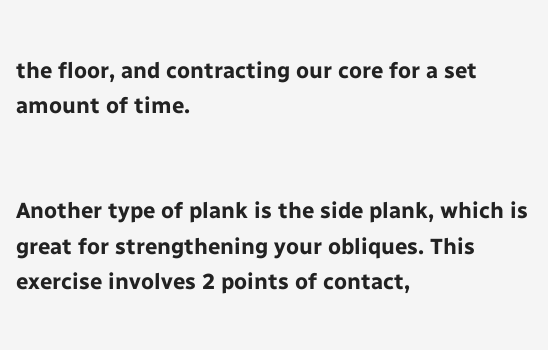the floor, and contracting our core for a set amount of time.


Another type of plank is the side plank, which is great for strengthening your obliques. This exercise involves 2 points of contact,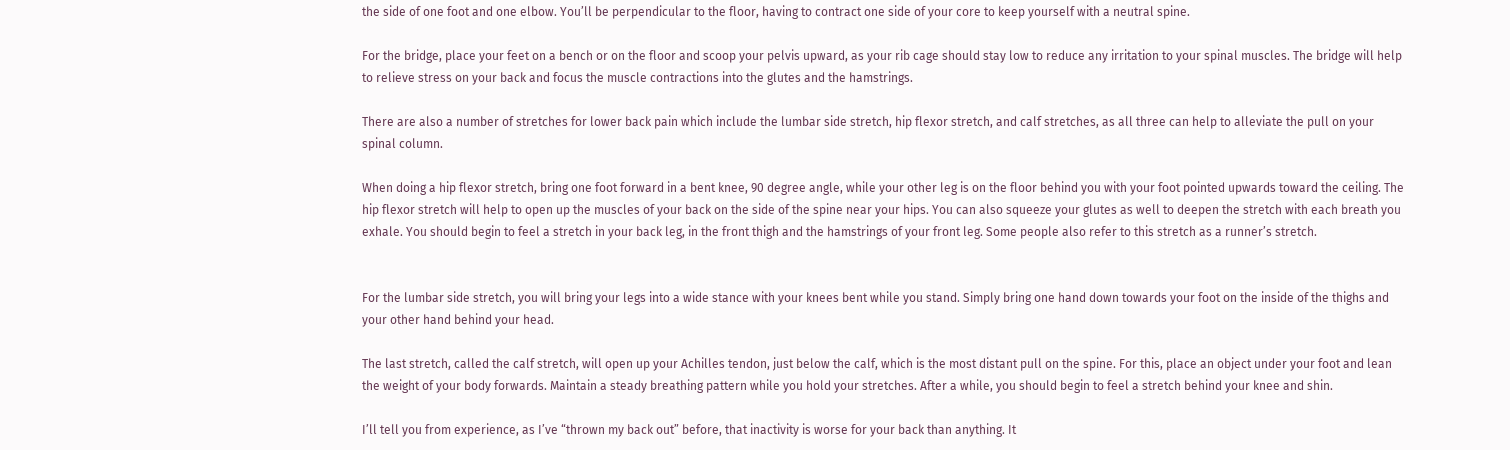the side of one foot and one elbow. You’ll be perpendicular to the floor, having to contract one side of your core to keep yourself with a neutral spine.

For the bridge, place your feet on a bench or on the floor and scoop your pelvis upward, as your rib cage should stay low to reduce any irritation to your spinal muscles. The bridge will help to relieve stress on your back and focus the muscle contractions into the glutes and the hamstrings.

There are also a number of stretches for lower back pain which include the lumbar side stretch, hip flexor stretch, and calf stretches, as all three can help to alleviate the pull on your spinal column.

When doing a hip flexor stretch, bring one foot forward in a bent knee, 90 degree angle, while your other leg is on the floor behind you with your foot pointed upwards toward the ceiling. The hip flexor stretch will help to open up the muscles of your back on the side of the spine near your hips. You can also squeeze your glutes as well to deepen the stretch with each breath you exhale. You should begin to feel a stretch in your back leg, in the front thigh and the hamstrings of your front leg. Some people also refer to this stretch as a runner’s stretch.


For the lumbar side stretch, you will bring your legs into a wide stance with your knees bent while you stand. Simply bring one hand down towards your foot on the inside of the thighs and your other hand behind your head.

The last stretch, called the calf stretch, will open up your Achilles tendon, just below the calf, which is the most distant pull on the spine. For this, place an object under your foot and lean the weight of your body forwards. Maintain a steady breathing pattern while you hold your stretches. After a while, you should begin to feel a stretch behind your knee and shin.

I’ll tell you from experience, as I’ve “thrown my back out” before, that inactivity is worse for your back than anything. It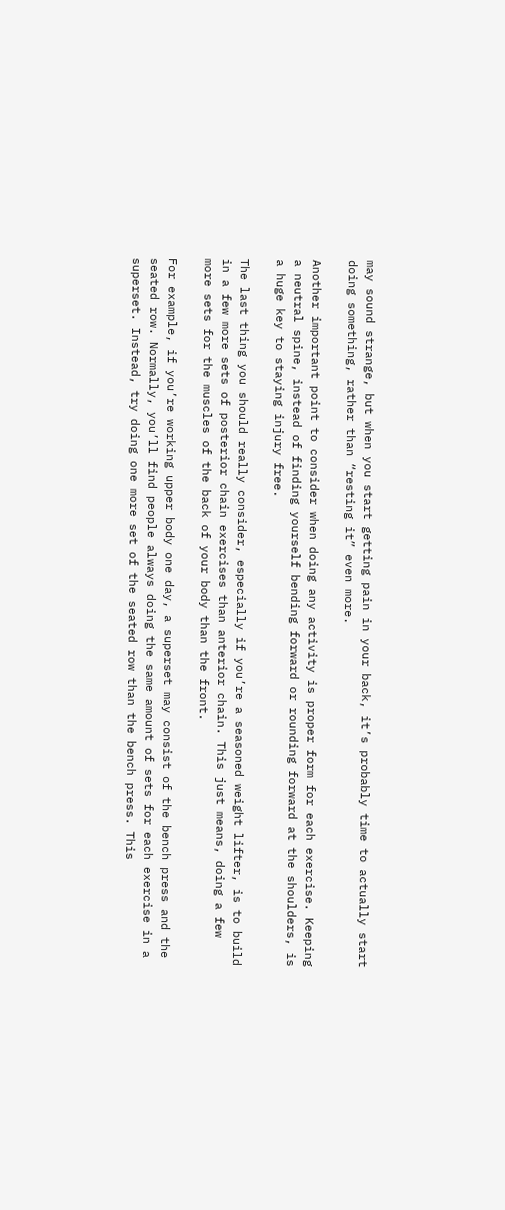may sound strange, but when you start getting pain in your back, it’s probably time to actually start doing something, rather than “resting it” even more.

Another important point to consider when doing any activity is proper form for each exercise. Keeping a neutral spine, instead of finding yourself bending forward or rounding forward at the shoulders, is a huge key to staying injury free.

The last thing you should really consider, especially if you’re a seasoned weight lifter, is to build in a few more sets of posterior chain exercises than anterior chain. This just means, doing a few more sets for the muscles of the back of your body than the front.

For example, if you’re working upper body one day, a superset may consist of the bench press and the seated row. Normally, you’ll find people always doing the same amount of sets for each exercise in a superset. Instead, try doing one more set of the seated row than the bench press. This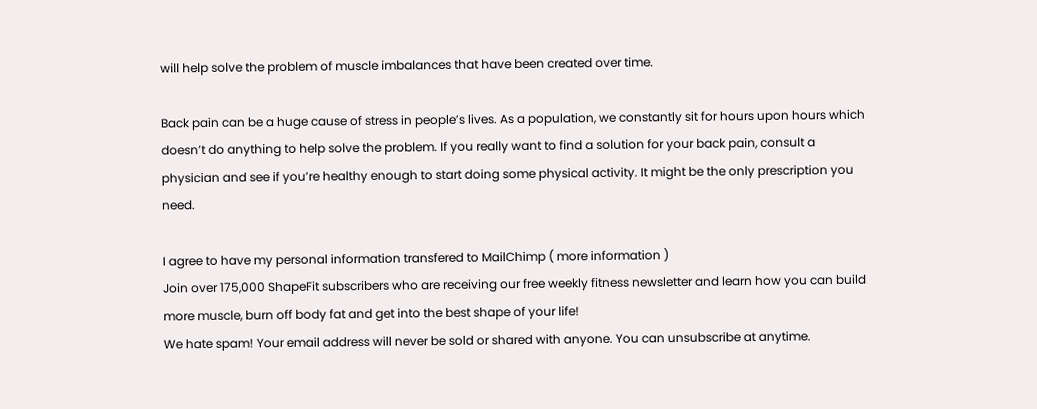will help solve the problem of muscle imbalances that have been created over time.

Back pain can be a huge cause of stress in people’s lives. As a population, we constantly sit for hours upon hours which doesn’t do anything to help solve the problem. If you really want to find a solution for your back pain, consult a physician and see if you’re healthy enough to start doing some physical activity. It might be the only prescription you need.

I agree to have my personal information transfered to MailChimp ( more information )
Join over 175,000 ShapeFit subscribers who are receiving our free weekly fitness newsletter and learn how you can build more muscle, burn off body fat and get into the best shape of your life!
We hate spam! Your email address will never be sold or shared with anyone. You can unsubscribe at anytime.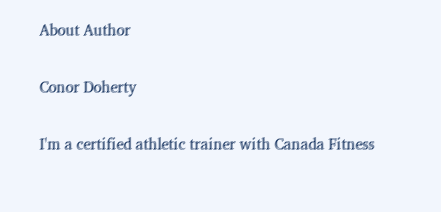About Author

Conor Doherty

I'm a certified athletic trainer with Canada Fitness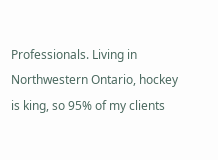Professionals. Living in Northwestern Ontario, hockey is king, so 95% of my clients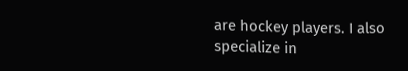are hockey players. I also specialize in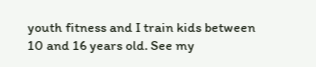youth fitness and I train kids between 10 and 16 years old. See my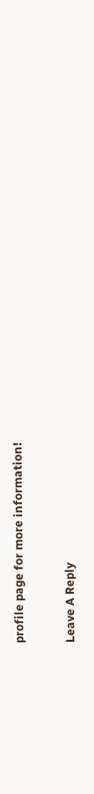profile page for more information!

Leave A Reply